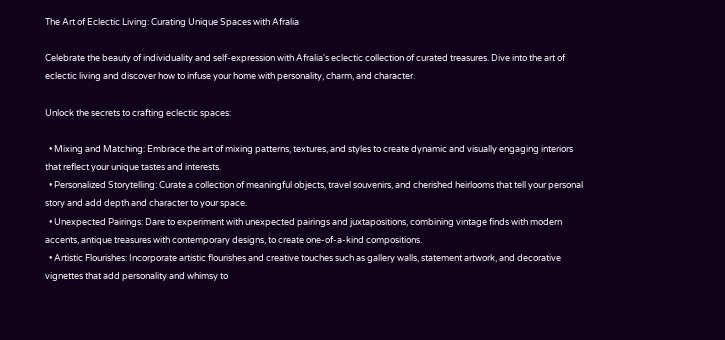The Art of Eclectic Living: Curating Unique Spaces with Afralia

Celebrate the beauty of individuality and self-expression with Afralia's eclectic collection of curated treasures. Dive into the art of eclectic living and discover how to infuse your home with personality, charm, and character.

Unlock the secrets to crafting eclectic spaces:

  • Mixing and Matching: Embrace the art of mixing patterns, textures, and styles to create dynamic and visually engaging interiors that reflect your unique tastes and interests.
  • Personalized Storytelling: Curate a collection of meaningful objects, travel souvenirs, and cherished heirlooms that tell your personal story and add depth and character to your space.
  • Unexpected Pairings: Dare to experiment with unexpected pairings and juxtapositions, combining vintage finds with modern accents, antique treasures with contemporary designs, to create one-of-a-kind compositions.
  • Artistic Flourishes: Incorporate artistic flourishes and creative touches such as gallery walls, statement artwork, and decorative vignettes that add personality and whimsy to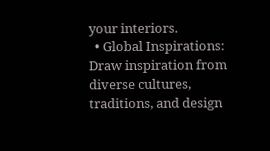your interiors.
  • Global Inspirations: Draw inspiration from diverse cultures, traditions, and design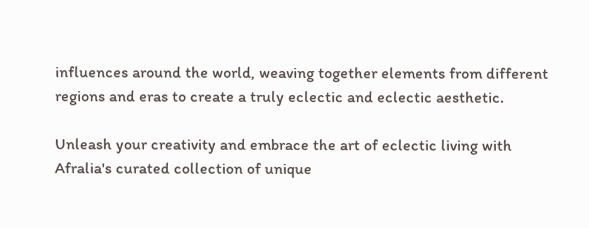influences around the world, weaving together elements from different regions and eras to create a truly eclectic and eclectic aesthetic.

Unleash your creativity and embrace the art of eclectic living with Afralia's curated collection of unique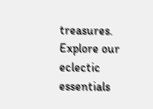treasures. Explore our eclectic essentials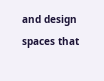and design spaces that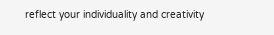reflect your individuality and creativity